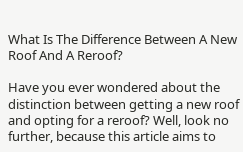What Is The Difference Between A New Roof And A Reroof?

Have you ever wondered about the distinction between getting a new roof and opting for a reroof? Well, look no further, because this article aims to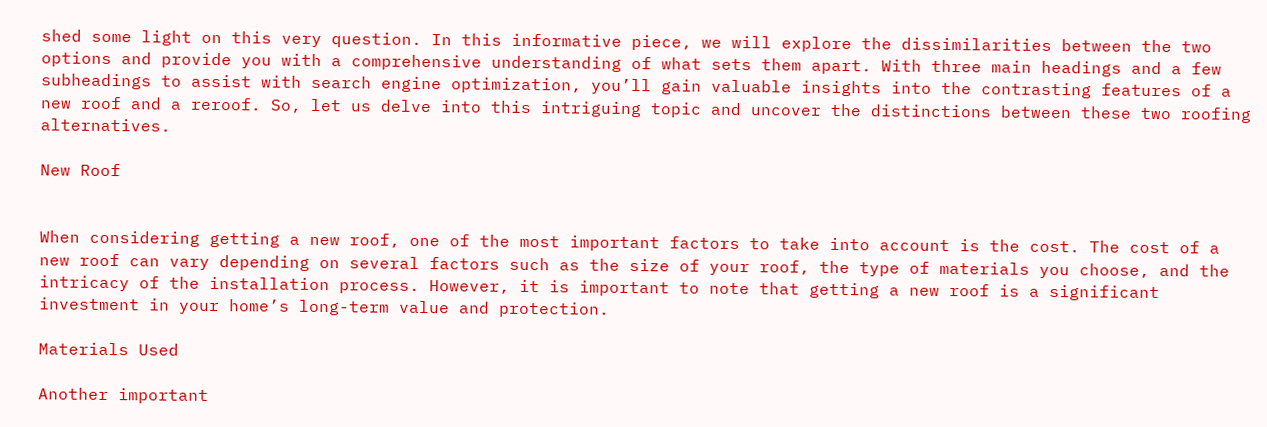shed some light on this very question. In this informative piece, we will explore the dissimilarities between the two options and provide you with a comprehensive understanding of what sets them apart. With three main headings and a few subheadings to assist with search engine optimization, you’ll gain valuable insights into the contrasting features of a new roof and a reroof. So, let us delve into this intriguing topic and uncover the distinctions between these two roofing alternatives.

New Roof


When considering getting a new roof, one of the most important factors to take into account is the cost. The cost of a new roof can vary depending on several factors such as the size of your roof, the type of materials you choose, and the intricacy of the installation process. However, it is important to note that getting a new roof is a significant investment in your home’s long-term value and protection.

Materials Used

Another important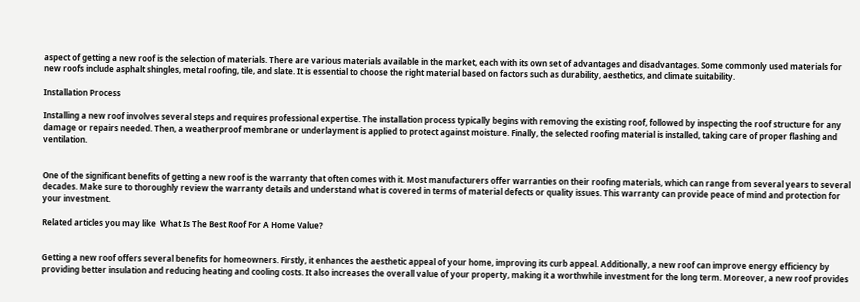aspect of getting a new roof is the selection of materials. There are various materials available in the market, each with its own set of advantages and disadvantages. Some commonly used materials for new roofs include asphalt shingles, metal roofing, tile, and slate. It is essential to choose the right material based on factors such as durability, aesthetics, and climate suitability.

Installation Process

Installing a new roof involves several steps and requires professional expertise. The installation process typically begins with removing the existing roof, followed by inspecting the roof structure for any damage or repairs needed. Then, a weatherproof membrane or underlayment is applied to protect against moisture. Finally, the selected roofing material is installed, taking care of proper flashing and ventilation.


One of the significant benefits of getting a new roof is the warranty that often comes with it. Most manufacturers offer warranties on their roofing materials, which can range from several years to several decades. Make sure to thoroughly review the warranty details and understand what is covered in terms of material defects or quality issues. This warranty can provide peace of mind and protection for your investment.

Related articles you may like  What Is The Best Roof For A Home Value?


Getting a new roof offers several benefits for homeowners. Firstly, it enhances the aesthetic appeal of your home, improving its curb appeal. Additionally, a new roof can improve energy efficiency by providing better insulation and reducing heating and cooling costs. It also increases the overall value of your property, making it a worthwhile investment for the long term. Moreover, a new roof provides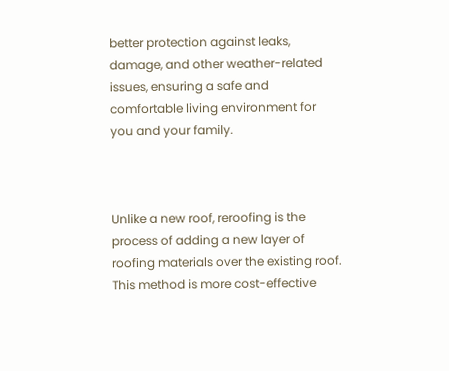better protection against leaks, damage, and other weather-related issues, ensuring a safe and comfortable living environment for you and your family.



Unlike a new roof, reroofing is the process of adding a new layer of roofing materials over the existing roof. This method is more cost-effective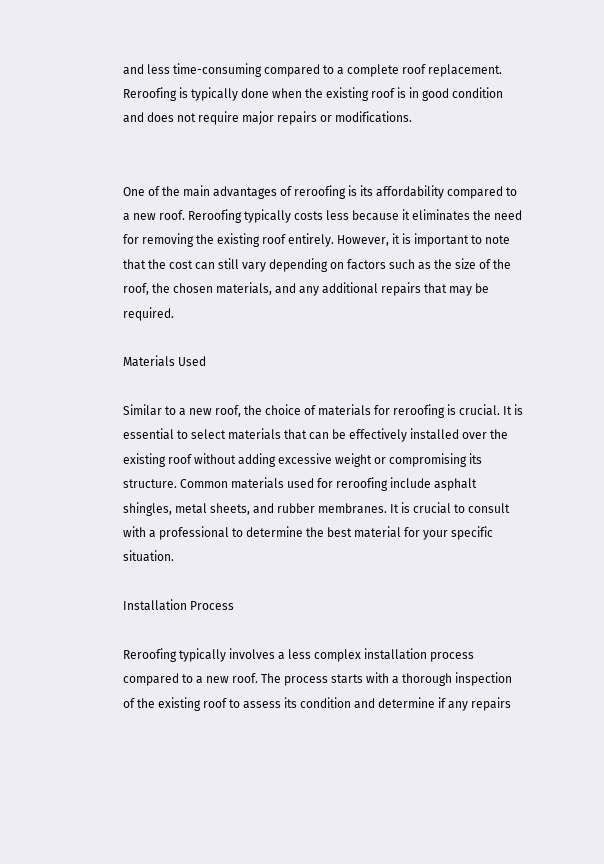and less time-consuming compared to a complete roof replacement. Reroofing is typically done when the existing roof is in good condition and does not require major repairs or modifications.


One of the main advantages of reroofing is its affordability compared to a new roof. Reroofing typically costs less because it eliminates the need for removing the existing roof entirely. However, it is important to note that the cost can still vary depending on factors such as the size of the roof, the chosen materials, and any additional repairs that may be required.

Materials Used

Similar to a new roof, the choice of materials for reroofing is crucial. It is essential to select materials that can be effectively installed over the existing roof without adding excessive weight or compromising its structure. Common materials used for reroofing include asphalt shingles, metal sheets, and rubber membranes. It is crucial to consult with a professional to determine the best material for your specific situation.

Installation Process

Reroofing typically involves a less complex installation process compared to a new roof. The process starts with a thorough inspection of the existing roof to assess its condition and determine if any repairs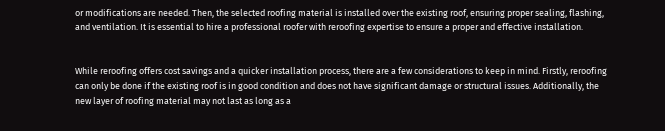or modifications are needed. Then, the selected roofing material is installed over the existing roof, ensuring proper sealing, flashing, and ventilation. It is essential to hire a professional roofer with reroofing expertise to ensure a proper and effective installation.


While reroofing offers cost savings and a quicker installation process, there are a few considerations to keep in mind. Firstly, reroofing can only be done if the existing roof is in good condition and does not have significant damage or structural issues. Additionally, the new layer of roofing material may not last as long as a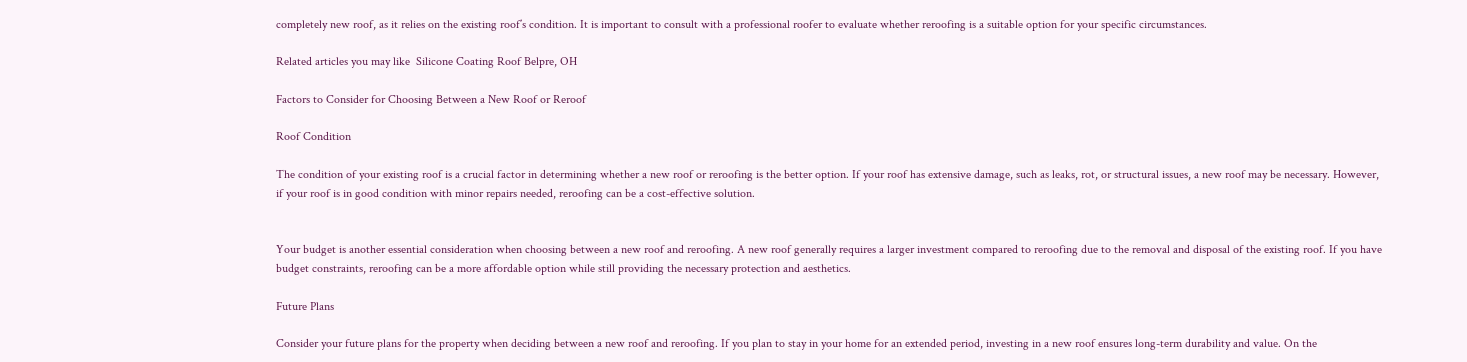completely new roof, as it relies on the existing roof’s condition. It is important to consult with a professional roofer to evaluate whether reroofing is a suitable option for your specific circumstances.

Related articles you may like  Silicone Coating Roof Belpre, OH

Factors to Consider for Choosing Between a New Roof or Reroof

Roof Condition

The condition of your existing roof is a crucial factor in determining whether a new roof or reroofing is the better option. If your roof has extensive damage, such as leaks, rot, or structural issues, a new roof may be necessary. However, if your roof is in good condition with minor repairs needed, reroofing can be a cost-effective solution.


Your budget is another essential consideration when choosing between a new roof and reroofing. A new roof generally requires a larger investment compared to reroofing due to the removal and disposal of the existing roof. If you have budget constraints, reroofing can be a more affordable option while still providing the necessary protection and aesthetics.

Future Plans

Consider your future plans for the property when deciding between a new roof and reroofing. If you plan to stay in your home for an extended period, investing in a new roof ensures long-term durability and value. On the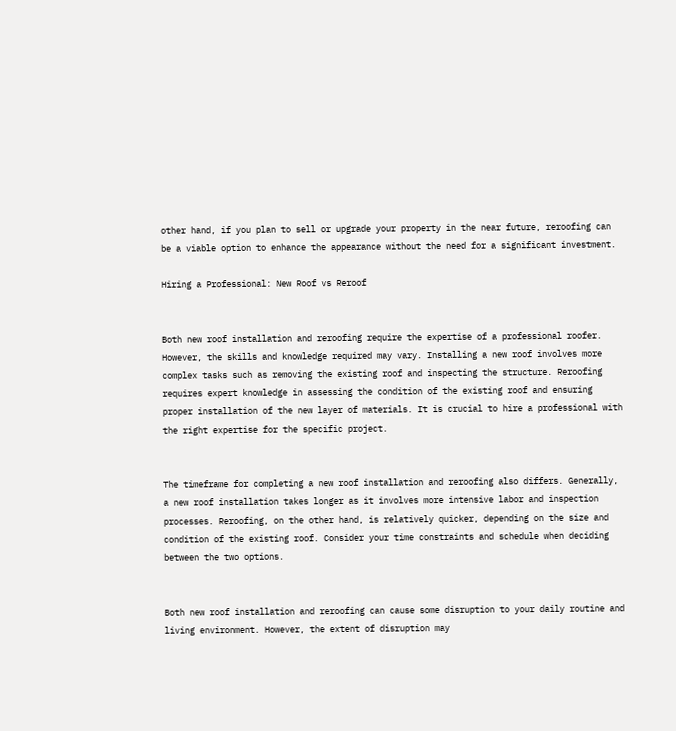other hand, if you plan to sell or upgrade your property in the near future, reroofing can be a viable option to enhance the appearance without the need for a significant investment.

Hiring a Professional: New Roof vs Reroof


Both new roof installation and reroofing require the expertise of a professional roofer. However, the skills and knowledge required may vary. Installing a new roof involves more complex tasks such as removing the existing roof and inspecting the structure. Reroofing requires expert knowledge in assessing the condition of the existing roof and ensuring proper installation of the new layer of materials. It is crucial to hire a professional with the right expertise for the specific project.


The timeframe for completing a new roof installation and reroofing also differs. Generally, a new roof installation takes longer as it involves more intensive labor and inspection processes. Reroofing, on the other hand, is relatively quicker, depending on the size and condition of the existing roof. Consider your time constraints and schedule when deciding between the two options.


Both new roof installation and reroofing can cause some disruption to your daily routine and living environment. However, the extent of disruption may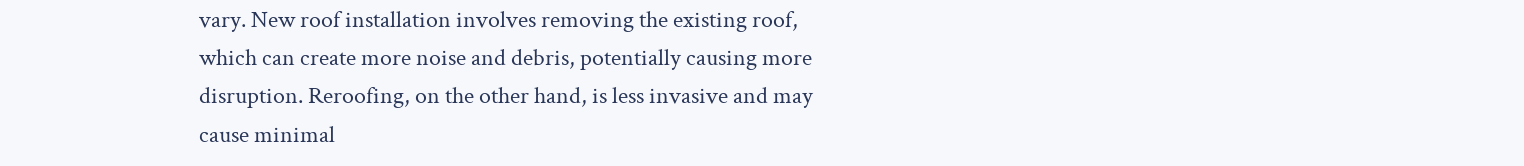vary. New roof installation involves removing the existing roof, which can create more noise and debris, potentially causing more disruption. Reroofing, on the other hand, is less invasive and may cause minimal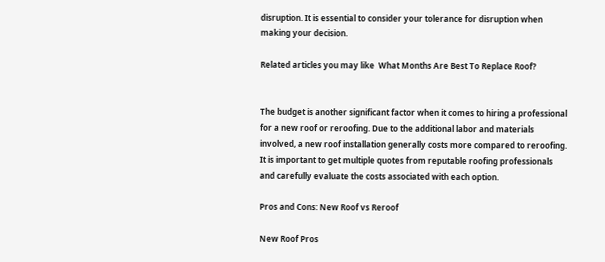disruption. It is essential to consider your tolerance for disruption when making your decision.

Related articles you may like  What Months Are Best To Replace Roof?


The budget is another significant factor when it comes to hiring a professional for a new roof or reroofing. Due to the additional labor and materials involved, a new roof installation generally costs more compared to reroofing. It is important to get multiple quotes from reputable roofing professionals and carefully evaluate the costs associated with each option.

Pros and Cons: New Roof vs Reroof

New Roof Pros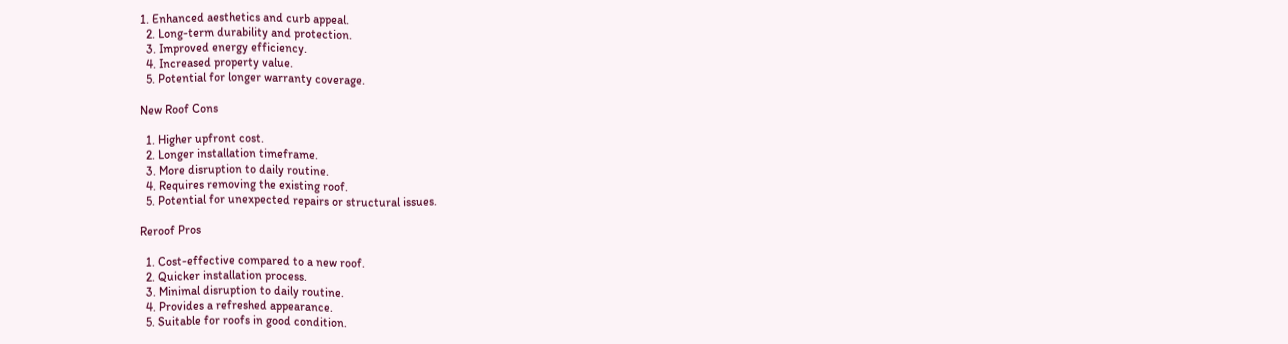1. Enhanced aesthetics and curb appeal.
  2. Long-term durability and protection.
  3. Improved energy efficiency.
  4. Increased property value.
  5. Potential for longer warranty coverage.

New Roof Cons

  1. Higher upfront cost.
  2. Longer installation timeframe.
  3. More disruption to daily routine.
  4. Requires removing the existing roof.
  5. Potential for unexpected repairs or structural issues.

Reroof Pros

  1. Cost-effective compared to a new roof.
  2. Quicker installation process.
  3. Minimal disruption to daily routine.
  4. Provides a refreshed appearance.
  5. Suitable for roofs in good condition.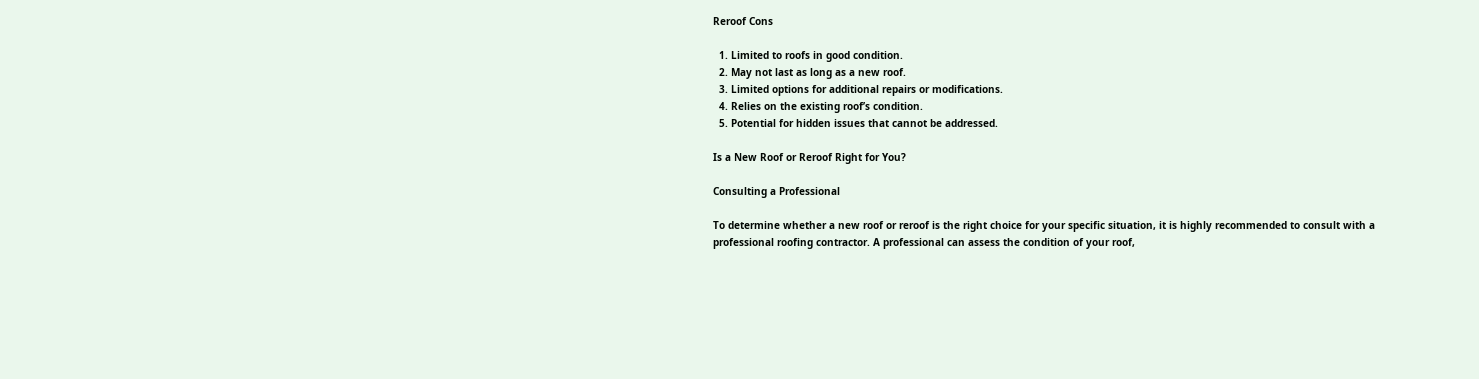Reroof Cons

  1. Limited to roofs in good condition.
  2. May not last as long as a new roof.
  3. Limited options for additional repairs or modifications.
  4. Relies on the existing roof’s condition.
  5. Potential for hidden issues that cannot be addressed.

Is a New Roof or Reroof Right for You?

Consulting a Professional

To determine whether a new roof or reroof is the right choice for your specific situation, it is highly recommended to consult with a professional roofing contractor. A professional can assess the condition of your roof,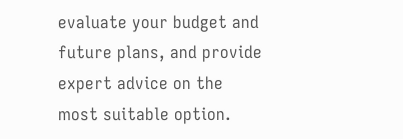evaluate your budget and future plans, and provide expert advice on the most suitable option.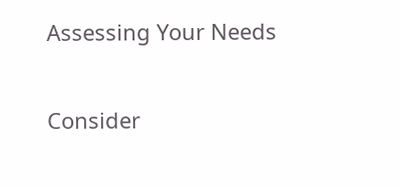Assessing Your Needs

Consider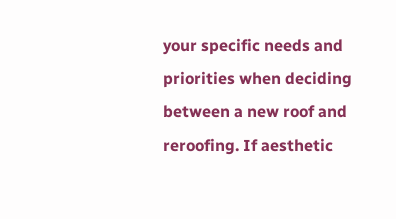your specific needs and priorities when deciding between a new roof and reroofing. If aesthetic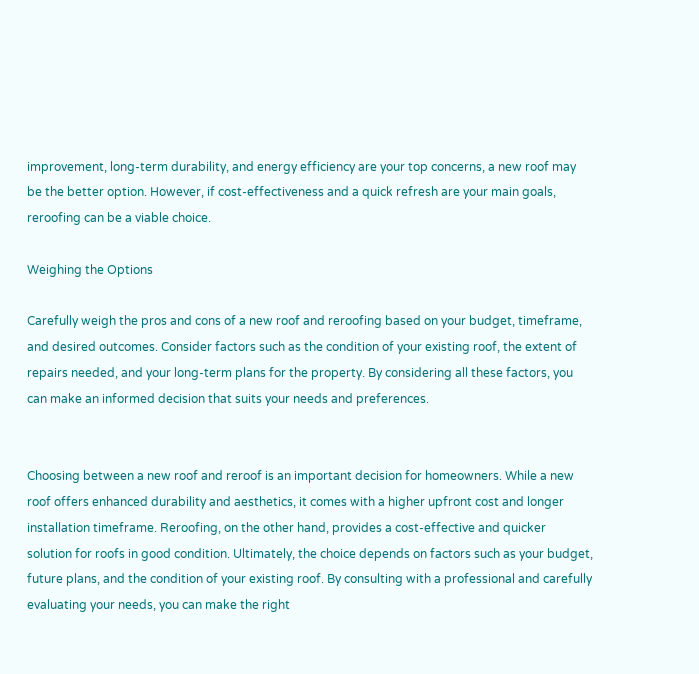improvement, long-term durability, and energy efficiency are your top concerns, a new roof may be the better option. However, if cost-effectiveness and a quick refresh are your main goals, reroofing can be a viable choice.

Weighing the Options

Carefully weigh the pros and cons of a new roof and reroofing based on your budget, timeframe, and desired outcomes. Consider factors such as the condition of your existing roof, the extent of repairs needed, and your long-term plans for the property. By considering all these factors, you can make an informed decision that suits your needs and preferences.


Choosing between a new roof and reroof is an important decision for homeowners. While a new roof offers enhanced durability and aesthetics, it comes with a higher upfront cost and longer installation timeframe. Reroofing, on the other hand, provides a cost-effective and quicker solution for roofs in good condition. Ultimately, the choice depends on factors such as your budget, future plans, and the condition of your existing roof. By consulting with a professional and carefully evaluating your needs, you can make the right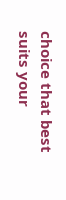choice that best suits your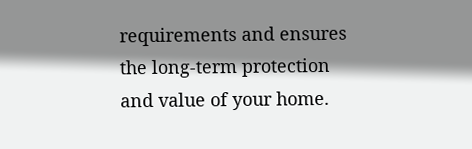requirements and ensures the long-term protection and value of your home.